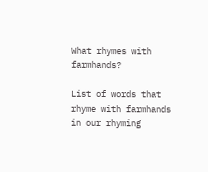What rhymes with farmhands?

List of words that rhyme with farmhands in our rhyming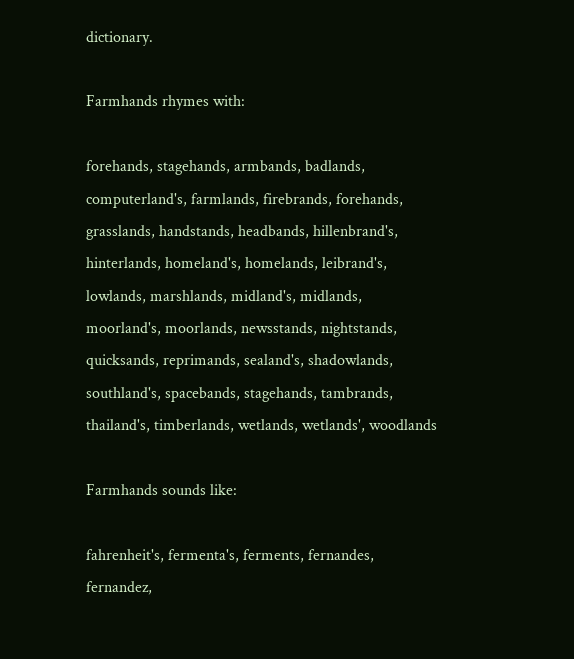dictionary.

Farmhands rhymes with:

forehands, stagehands, armbands, badlands, computerland's, farmlands, firebrands, forehands, grasslands, handstands, headbands, hillenbrand's, hinterlands, homeland's, homelands, leibrand's, lowlands, marshlands, midland's, midlands, moorland's, moorlands, newsstands, nightstands, quicksands, reprimands, sealand's, shadowlands, southland's, spacebands, stagehands, tambrands, thailand's, timberlands, wetlands, wetlands', woodlands

Farmhands sounds like:

fahrenheit's, fermenta's, ferments, fernandes, fernandez,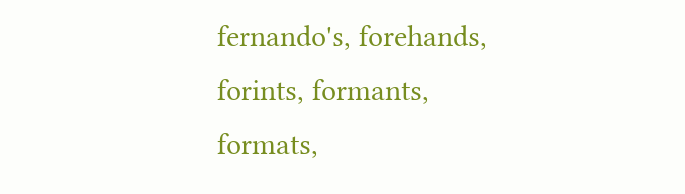fernando's, forehands, forints, formants, formats,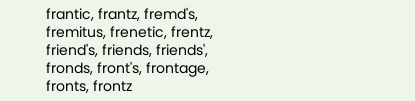frantic, frantz, fremd's, fremitus, frenetic, frentz, friend's, friends, friends', fronds, front's, frontage, fronts, frontz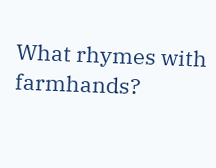What rhymes with farmhands?